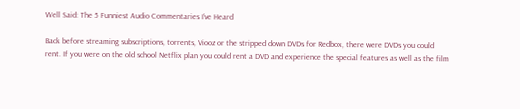Well Said: The 5 Funniest Audio Commentaries I’ve Heard

Back before streaming subscriptions, torrents, Viooz or the stripped down DVDs for Redbox, there were DVDs you could rent. If you were on the old school Netflix plan you could rent a DVD and experience the special features as well as the film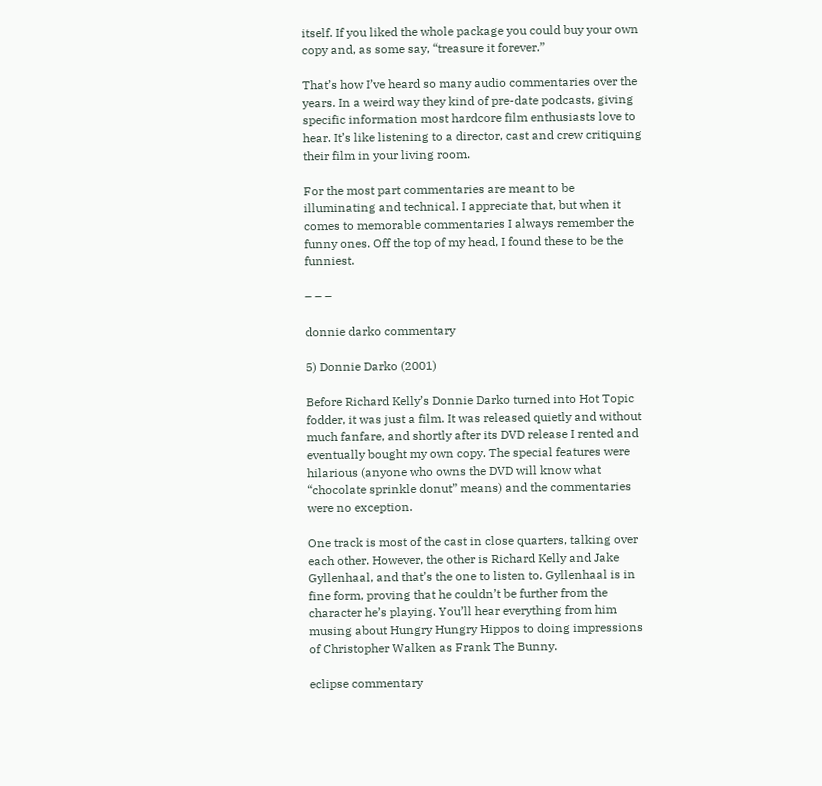itself. If you liked the whole package you could buy your own copy and, as some say, “treasure it forever.”

That’s how I’ve heard so many audio commentaries over the years. In a weird way they kind of pre-date podcasts, giving specific information most hardcore film enthusiasts love to hear. It’s like listening to a director, cast and crew critiquing their film in your living room.

For the most part commentaries are meant to be illuminating and technical. I appreciate that, but when it comes to memorable commentaries I always remember the funny ones. Off the top of my head, I found these to be the funniest.

– – –

donnie darko commentary

5) Donnie Darko (2001)

Before Richard Kelly’s Donnie Darko turned into Hot Topic fodder, it was just a film. It was released quietly and without much fanfare, and shortly after its DVD release I rented and eventually bought my own copy. The special features were hilarious (anyone who owns the DVD will know what “chocolate sprinkle donut” means) and the commentaries were no exception.

One track is most of the cast in close quarters, talking over each other. However, the other is Richard Kelly and Jake Gyllenhaal, and that’s the one to listen to. Gyllenhaal is in fine form, proving that he couldn’t be further from the character he’s playing. You’ll hear everything from him musing about Hungry Hungry Hippos to doing impressions of Christopher Walken as Frank The Bunny.

eclipse commentary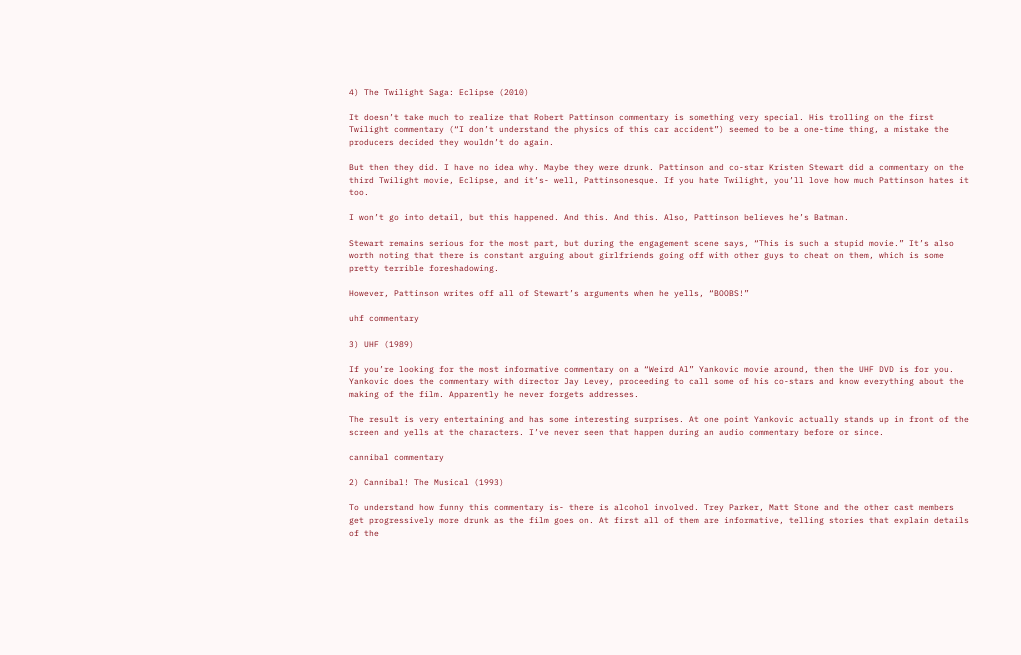4) The Twilight Saga: Eclipse (2010)

It doesn’t take much to realize that Robert Pattinson commentary is something very special. His trolling on the first Twilight commentary (“I don’t understand the physics of this car accident”) seemed to be a one-time thing, a mistake the producers decided they wouldn’t do again.

But then they did. I have no idea why. Maybe they were drunk. Pattinson and co-star Kristen Stewart did a commentary on the third Twilight movie, Eclipse, and it’s- well, Pattinsonesque. If you hate Twilight, you’ll love how much Pattinson hates it too.

I won’t go into detail, but this happened. And this. And this. Also, Pattinson believes he’s Batman.

Stewart remains serious for the most part, but during the engagement scene says, “This is such a stupid movie.” It’s also worth noting that there is constant arguing about girlfriends going off with other guys to cheat on them, which is some pretty terrible foreshadowing.

However, Pattinson writes off all of Stewart’s arguments when he yells, “BOOBS!”

uhf commentary

3) UHF (1989)

If you’re looking for the most informative commentary on a “Weird Al” Yankovic movie around, then the UHF DVD is for you. Yankovic does the commentary with director Jay Levey, proceeding to call some of his co-stars and know everything about the making of the film. Apparently he never forgets addresses.

The result is very entertaining and has some interesting surprises. At one point Yankovic actually stands up in front of the screen and yells at the characters. I’ve never seen that happen during an audio commentary before or since.

cannibal commentary

2) Cannibal! The Musical (1993)

To understand how funny this commentary is- there is alcohol involved. Trey Parker, Matt Stone and the other cast members get progressively more drunk as the film goes on. At first all of them are informative, telling stories that explain details of the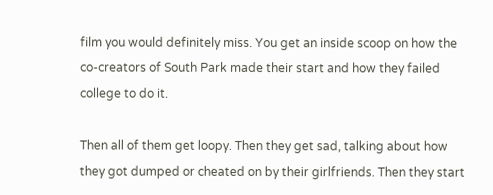film you would definitely miss. You get an inside scoop on how the co-creators of South Park made their start and how they failed college to do it.

Then all of them get loopy. Then they get sad, talking about how they got dumped or cheated on by their girlfriends. Then they start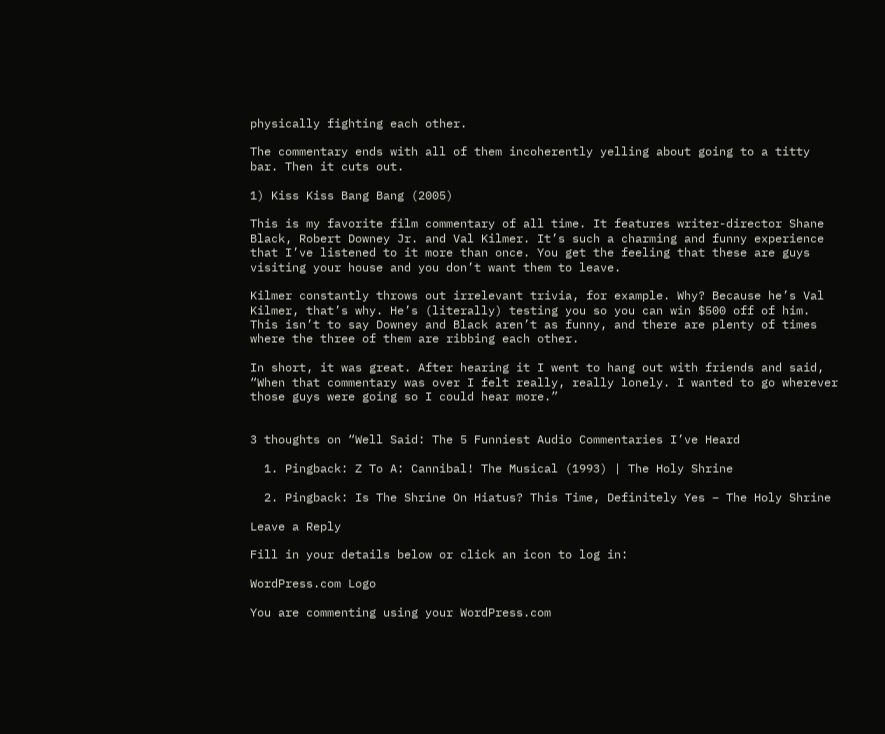physically fighting each other.

The commentary ends with all of them incoherently yelling about going to a titty bar. Then it cuts out.

1) Kiss Kiss Bang Bang (2005)

This is my favorite film commentary of all time. It features writer-director Shane Black, Robert Downey Jr. and Val Kilmer. It’s such a charming and funny experience that I’ve listened to it more than once. You get the feeling that these are guys visiting your house and you don’t want them to leave.

Kilmer constantly throws out irrelevant trivia, for example. Why? Because he’s Val Kilmer, that’s why. He’s (literally) testing you so you can win $500 off of him. This isn’t to say Downey and Black aren’t as funny, and there are plenty of times where the three of them are ribbing each other.

In short, it was great. After hearing it I went to hang out with friends and said, “When that commentary was over I felt really, really lonely. I wanted to go wherever those guys were going so I could hear more.”


3 thoughts on “Well Said: The 5 Funniest Audio Commentaries I’ve Heard

  1. Pingback: Z To A: Cannibal! The Musical (1993) | The Holy Shrine

  2. Pingback: Is The Shrine On Hiatus? This Time, Definitely Yes – The Holy Shrine

Leave a Reply

Fill in your details below or click an icon to log in:

WordPress.com Logo

You are commenting using your WordPress.com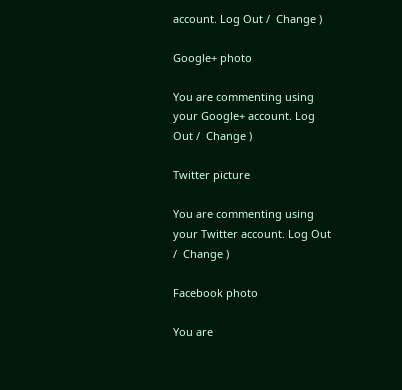account. Log Out /  Change )

Google+ photo

You are commenting using your Google+ account. Log Out /  Change )

Twitter picture

You are commenting using your Twitter account. Log Out /  Change )

Facebook photo

You are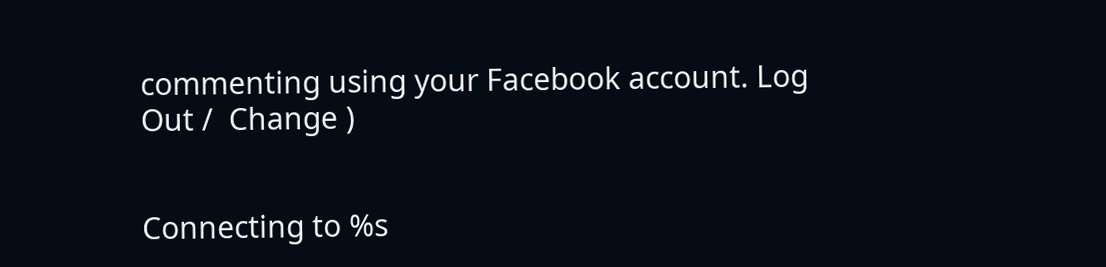commenting using your Facebook account. Log Out /  Change )


Connecting to %s